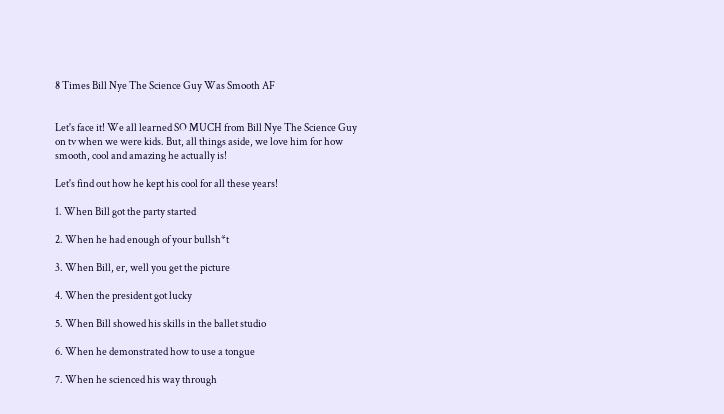8 Times Bill Nye The Science Guy Was Smooth AF


Let's face it! We all learned SO MUCH from Bill Nye The Science Guy on tv when we were kids. But, all things aside, we love him for how smooth, cool and amazing he actually is!

Let's find out how he kept his cool for all these years!

1. When Bill got the party started

2. When he had enough of your bullsh*t

3. When Bill, er, well you get the picture

4. When the president got lucky

5. When Bill showed his skills in the ballet studio

6. When he demonstrated how to use a tongue

7. When he scienced his way through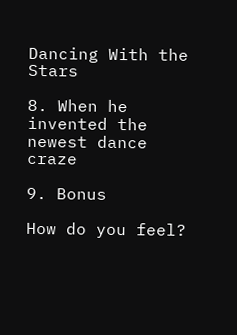Dancing With the Stars

8. When he invented the newest dance craze

9. Bonus

How do you feel?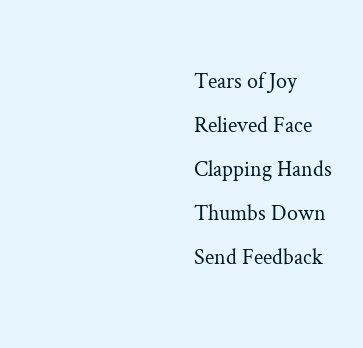Tears of Joy
Relieved Face
Clapping Hands
Thumbs Down
Send Feedback